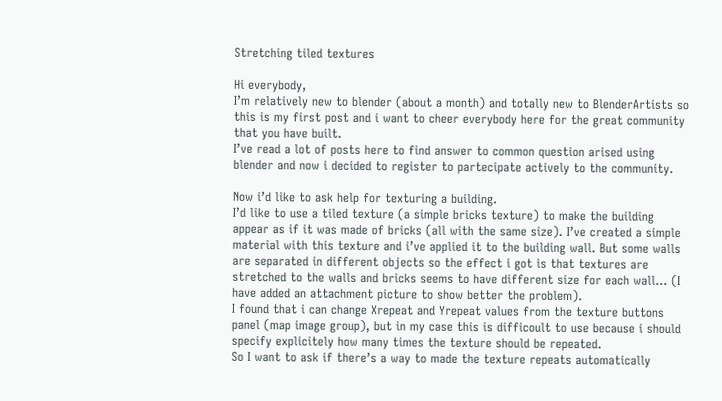Stretching tiled textures

Hi everybody,
I’m relatively new to blender (about a month) and totally new to BlenderArtists so this is my first post and i want to cheer everybody here for the great community that you have built.
I’ve read a lot of posts here to find answer to common question arised using blender and now i decided to register to partecipate actively to the community.

Now i’d like to ask help for texturing a building.
I’d like to use a tiled texture (a simple bricks texture) to make the building appear as if it was made of bricks (all with the same size). I’ve created a simple material with this texture and i’ve applied it to the building wall. But some walls are separated in different objects so the effect i got is that textures are stretched to the walls and bricks seems to have different size for each wall… (I have added an attachment picture to show better the problem).
I found that i can change Xrepeat and Yrepeat values from the texture buttons panel (map image group), but in my case this is difficoult to use because i should specify explicitely how many times the texture should be repeated.
So I want to ask if there’s a way to made the texture repeats automatically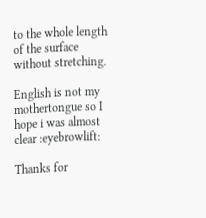to the whole length of the surface without stretching.

English is not my mothertongue so I hope i was almost clear :eyebrowlift:

Thanks for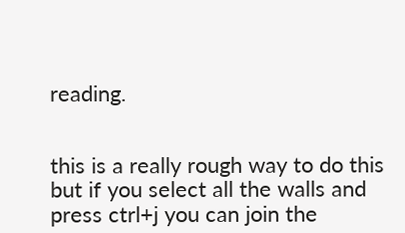reading.


this is a really rough way to do this but if you select all the walls and press ctrl+j you can join the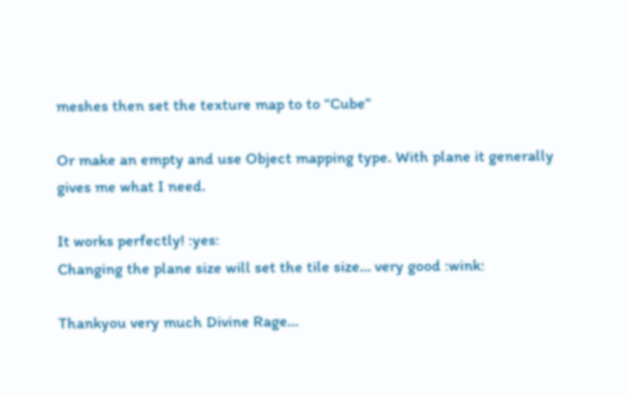meshes then set the texture map to to “Cube”

Or make an empty and use Object mapping type. With plane it generally gives me what I need.

It works perfectly! :yes:
Changing the plane size will set the tile size… very good :wink:

Thankyou very much Divine Rage…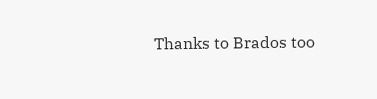Thanks to Brados too